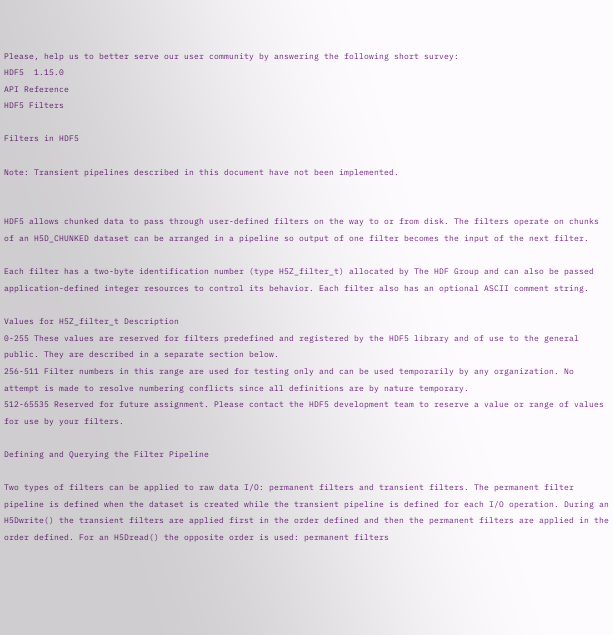Please, help us to better serve our user community by answering the following short survey:
HDF5  1.15.0
API Reference
HDF5 Filters

Filters in HDF5

Note: Transient pipelines described in this document have not been implemented.


HDF5 allows chunked data to pass through user-defined filters on the way to or from disk. The filters operate on chunks of an H5D_CHUNKED dataset can be arranged in a pipeline so output of one filter becomes the input of the next filter.

Each filter has a two-byte identification number (type H5Z_filter_t) allocated by The HDF Group and can also be passed application-defined integer resources to control its behavior. Each filter also has an optional ASCII comment string.

Values for H5Z_filter_t Description
0-255 These values are reserved for filters predefined and registered by the HDF5 library and of use to the general public. They are described in a separate section below.
256-511 Filter numbers in this range are used for testing only and can be used temporarily by any organization. No attempt is made to resolve numbering conflicts since all definitions are by nature temporary.
512-65535 Reserved for future assignment. Please contact the HDF5 development team to reserve a value or range of values for use by your filters.

Defining and Querying the Filter Pipeline

Two types of filters can be applied to raw data I/O: permanent filters and transient filters. The permanent filter pipeline is defined when the dataset is created while the transient pipeline is defined for each I/O operation. During an H5Dwrite() the transient filters are applied first in the order defined and then the permanent filters are applied in the order defined. For an H5Dread() the opposite order is used: permanent filters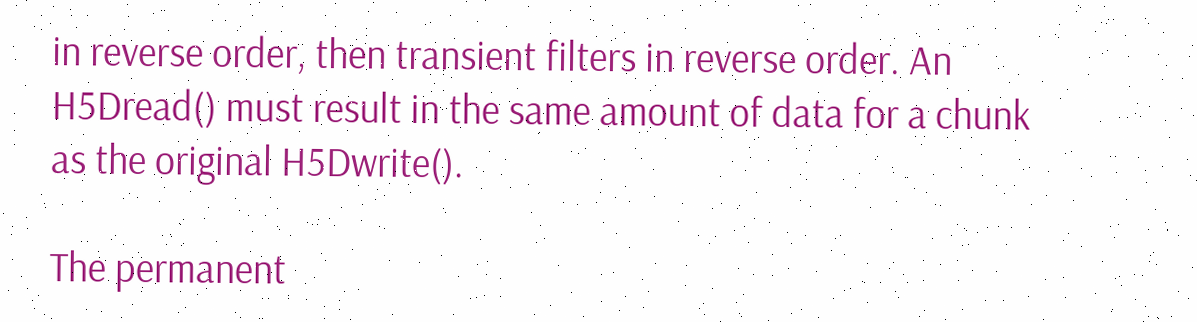in reverse order, then transient filters in reverse order. An H5Dread() must result in the same amount of data for a chunk as the original H5Dwrite().

The permanent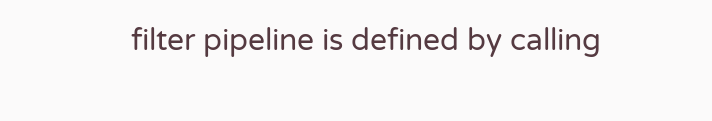filter pipeline is defined by calling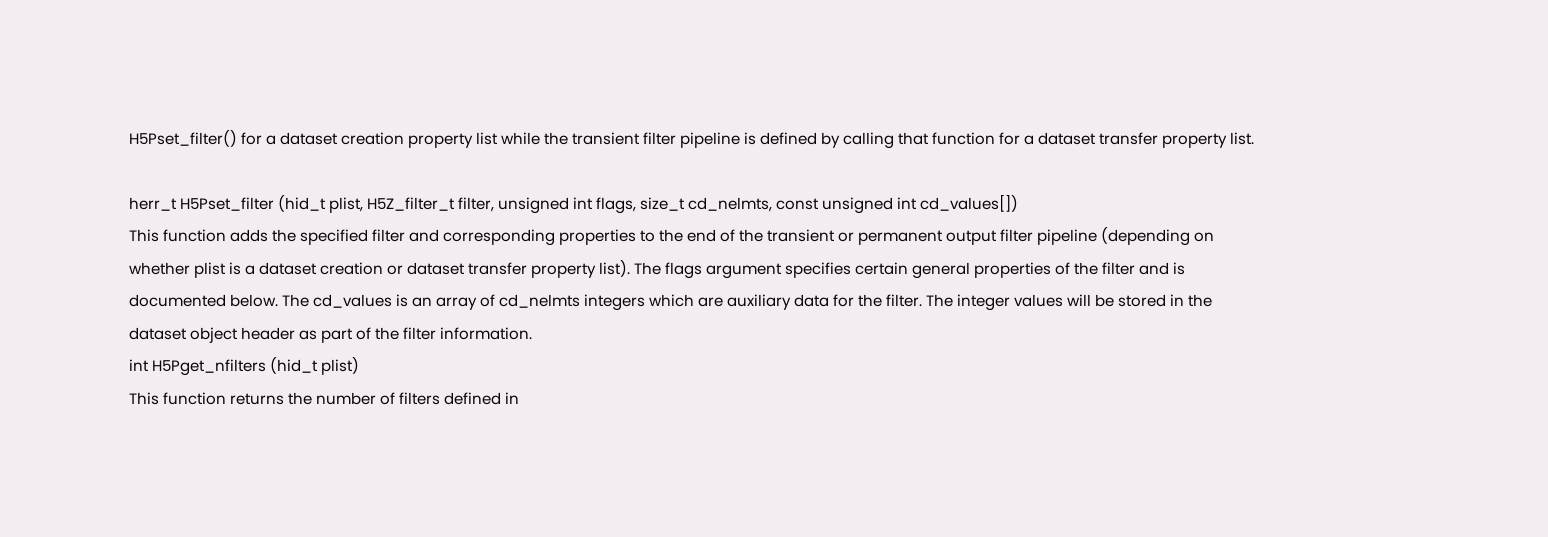H5Pset_filter() for a dataset creation property list while the transient filter pipeline is defined by calling that function for a dataset transfer property list.

herr_t H5Pset_filter (hid_t plist, H5Z_filter_t filter, unsigned int flags, size_t cd_nelmts, const unsigned int cd_values[])
This function adds the specified filter and corresponding properties to the end of the transient or permanent output filter pipeline (depending on whether plist is a dataset creation or dataset transfer property list). The flags argument specifies certain general properties of the filter and is documented below. The cd_values is an array of cd_nelmts integers which are auxiliary data for the filter. The integer values will be stored in the dataset object header as part of the filter information.
int H5Pget_nfilters (hid_t plist)
This function returns the number of filters defined in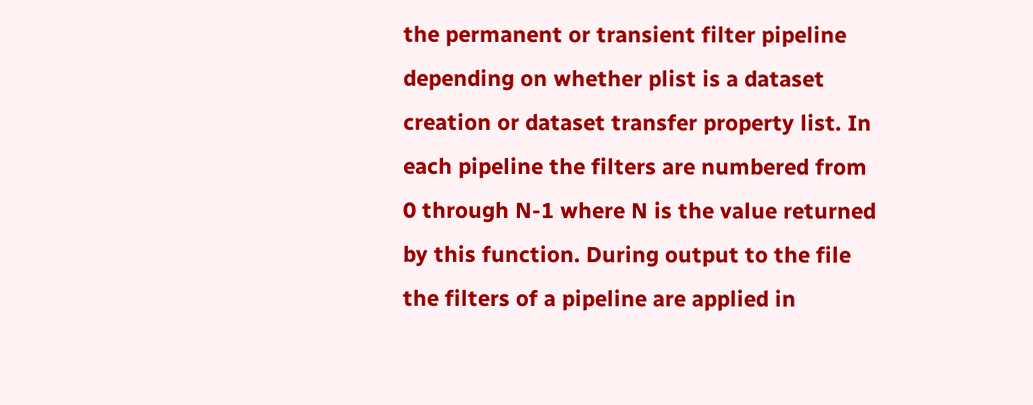the permanent or transient filter pipeline depending on whether plist is a dataset creation or dataset transfer property list. In each pipeline the filters are numbered from 0 through N-1 where N is the value returned by this function. During output to the file the filters of a pipeline are applied in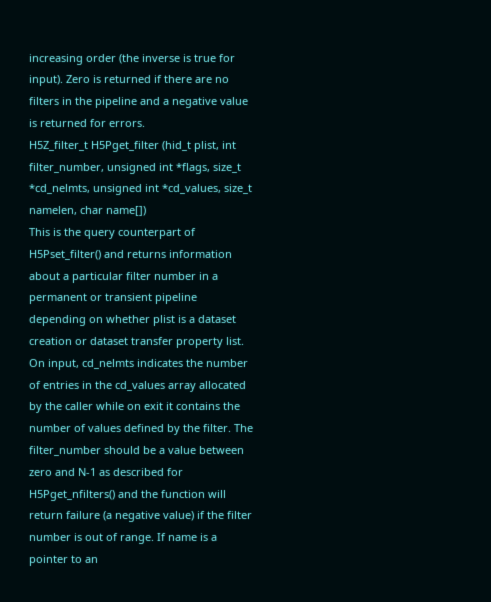increasing order (the inverse is true for input). Zero is returned if there are no filters in the pipeline and a negative value is returned for errors.
H5Z_filter_t H5Pget_filter (hid_t plist, int filter_number, unsigned int *flags, size_t *cd_nelmts, unsigned int *cd_values, size_t namelen, char name[])
This is the query counterpart of H5Pset_filter() and returns information about a particular filter number in a permanent or transient pipeline depending on whether plist is a dataset creation or dataset transfer property list. On input, cd_nelmts indicates the number of entries in the cd_values array allocated by the caller while on exit it contains the number of values defined by the filter. The filter_number should be a value between zero and N-1 as described for H5Pget_nfilters() and the function will return failure (a negative value) if the filter number is out of range. If name is a pointer to an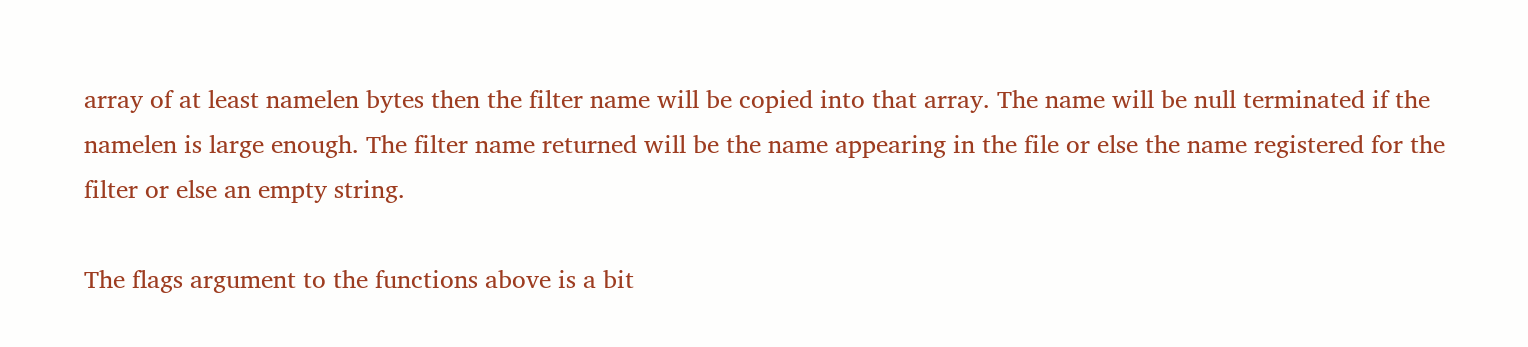array of at least namelen bytes then the filter name will be copied into that array. The name will be null terminated if the namelen is large enough. The filter name returned will be the name appearing in the file or else the name registered for the filter or else an empty string.

The flags argument to the functions above is a bit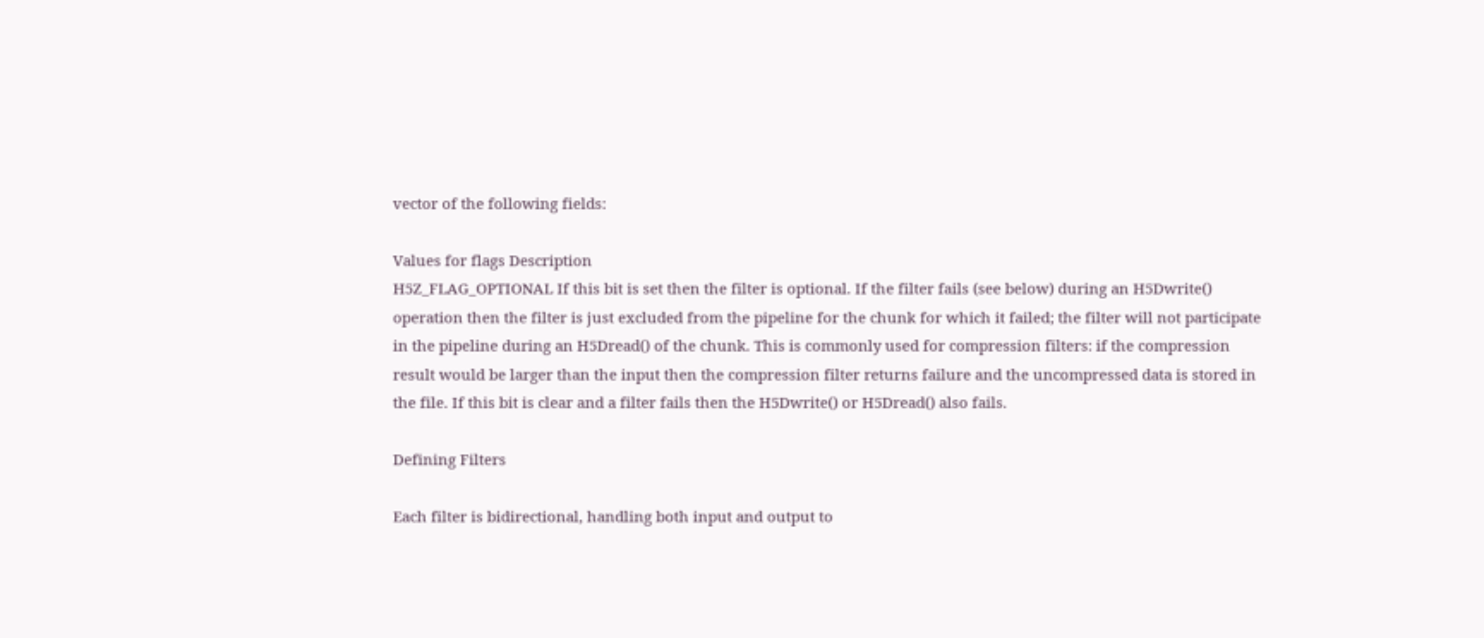vector of the following fields:

Values for flags Description
H5Z_FLAG_OPTIONAL If this bit is set then the filter is optional. If the filter fails (see below) during an H5Dwrite() operation then the filter is just excluded from the pipeline for the chunk for which it failed; the filter will not participate in the pipeline during an H5Dread() of the chunk. This is commonly used for compression filters: if the compression result would be larger than the input then the compression filter returns failure and the uncompressed data is stored in the file. If this bit is clear and a filter fails then the H5Dwrite() or H5Dread() also fails.

Defining Filters

Each filter is bidirectional, handling both input and output to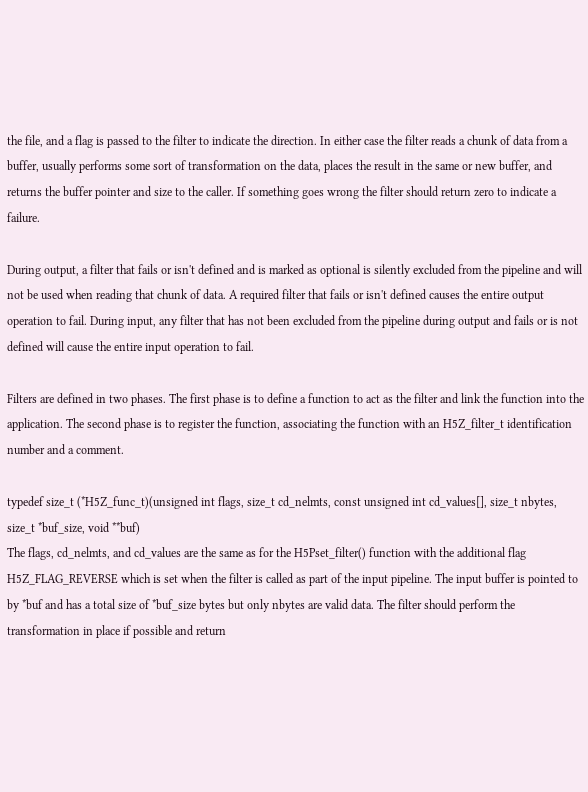the file, and a flag is passed to the filter to indicate the direction. In either case the filter reads a chunk of data from a buffer, usually performs some sort of transformation on the data, places the result in the same or new buffer, and returns the buffer pointer and size to the caller. If something goes wrong the filter should return zero to indicate a failure.

During output, a filter that fails or isn't defined and is marked as optional is silently excluded from the pipeline and will not be used when reading that chunk of data. A required filter that fails or isn't defined causes the entire output operation to fail. During input, any filter that has not been excluded from the pipeline during output and fails or is not defined will cause the entire input operation to fail.

Filters are defined in two phases. The first phase is to define a function to act as the filter and link the function into the application. The second phase is to register the function, associating the function with an H5Z_filter_t identification number and a comment.

typedef size_t (*H5Z_func_t)(unsigned int flags, size_t cd_nelmts, const unsigned int cd_values[], size_t nbytes, size_t *buf_size, void **buf)
The flags, cd_nelmts, and cd_values are the same as for the H5Pset_filter() function with the additional flag H5Z_FLAG_REVERSE which is set when the filter is called as part of the input pipeline. The input buffer is pointed to by *buf and has a total size of *buf_size bytes but only nbytes are valid data. The filter should perform the transformation in place if possible and return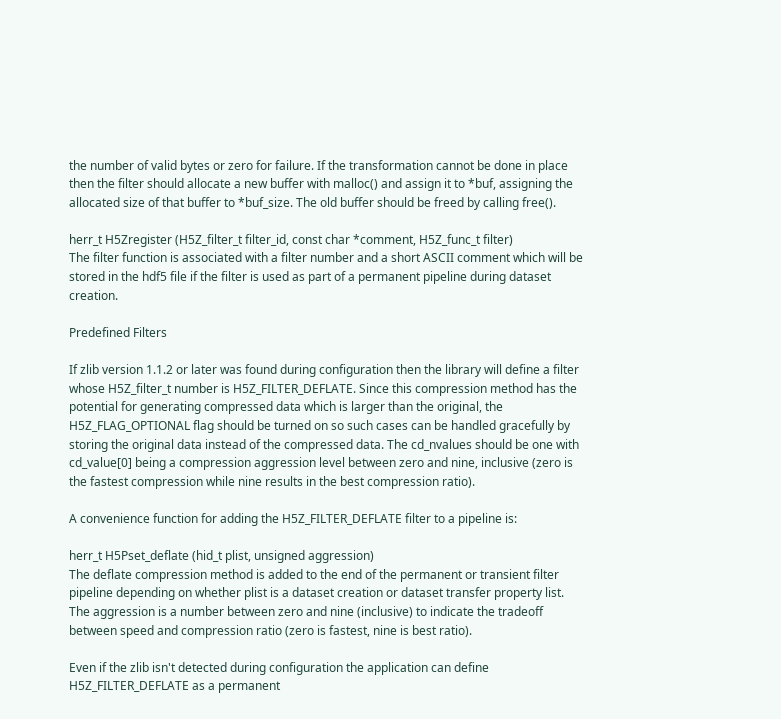the number of valid bytes or zero for failure. If the transformation cannot be done in place then the filter should allocate a new buffer with malloc() and assign it to *buf, assigning the allocated size of that buffer to *buf_size. The old buffer should be freed by calling free().

herr_t H5Zregister (H5Z_filter_t filter_id, const char *comment, H5Z_func_t filter)
The filter function is associated with a filter number and a short ASCII comment which will be stored in the hdf5 file if the filter is used as part of a permanent pipeline during dataset creation.

Predefined Filters

If zlib version 1.1.2 or later was found during configuration then the library will define a filter whose H5Z_filter_t number is H5Z_FILTER_DEFLATE. Since this compression method has the potential for generating compressed data which is larger than the original, the H5Z_FLAG_OPTIONAL flag should be turned on so such cases can be handled gracefully by storing the original data instead of the compressed data. The cd_nvalues should be one with cd_value[0] being a compression aggression level between zero and nine, inclusive (zero is the fastest compression while nine results in the best compression ratio).

A convenience function for adding the H5Z_FILTER_DEFLATE filter to a pipeline is:

herr_t H5Pset_deflate (hid_t plist, unsigned aggression)
The deflate compression method is added to the end of the permanent or transient filter pipeline depending on whether plist is a dataset creation or dataset transfer property list. The aggression is a number between zero and nine (inclusive) to indicate the tradeoff between speed and compression ratio (zero is fastest, nine is best ratio).

Even if the zlib isn't detected during configuration the application can define H5Z_FILTER_DEFLATE as a permanent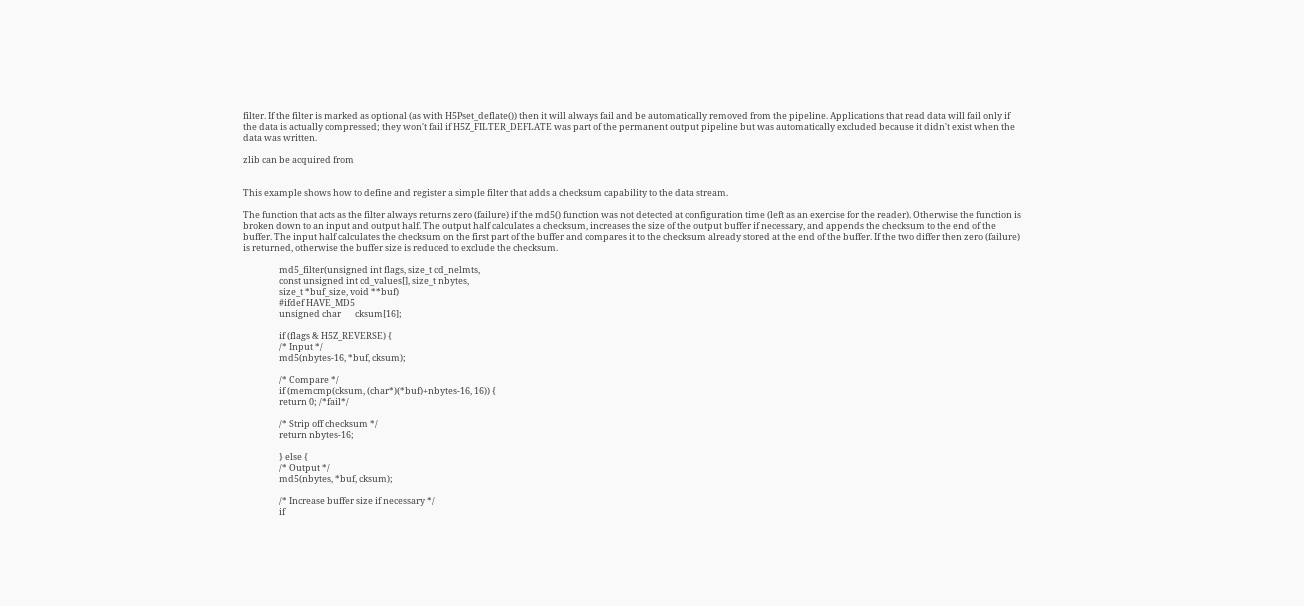filter. If the filter is marked as optional (as with H5Pset_deflate()) then it will always fail and be automatically removed from the pipeline. Applications that read data will fail only if the data is actually compressed; they won't fail if H5Z_FILTER_DEFLATE was part of the permanent output pipeline but was automatically excluded because it didn't exist when the data was written.

zlib can be acquired from


This example shows how to define and register a simple filter that adds a checksum capability to the data stream.

The function that acts as the filter always returns zero (failure) if the md5() function was not detected at configuration time (left as an exercise for the reader). Otherwise the function is broken down to an input and output half. The output half calculates a checksum, increases the size of the output buffer if necessary, and appends the checksum to the end of the buffer. The input half calculates the checksum on the first part of the buffer and compares it to the checksum already stored at the end of the buffer. If the two differ then zero (failure) is returned, otherwise the buffer size is reduced to exclude the checksum.

                  md5_filter(unsigned int flags, size_t cd_nelmts,
                  const unsigned int cd_values[], size_t nbytes,
                  size_t *buf_size, void **buf)
                  #ifdef HAVE_MD5
                  unsigned char       cksum[16];

                  if (flags & H5Z_REVERSE) {
                  /* Input */
                  md5(nbytes-16, *buf, cksum);

                  /* Compare */
                  if (memcmp(cksum, (char*)(*buf)+nbytes-16, 16)) {
                  return 0; /*fail*/

                  /* Strip off checksum */
                  return nbytes-16;

                  } else {
                  /* Output */
                  md5(nbytes, *buf, cksum);

                  /* Increase buffer size if necessary */
                  if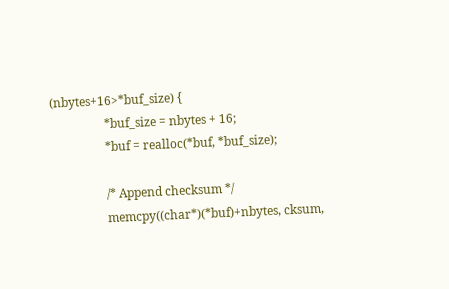(nbytes+16>*buf_size) {
                  *buf_size = nbytes + 16;
                  *buf = realloc(*buf, *buf_size);

                  /* Append checksum */
                  memcpy((char*)(*buf)+nbytes, cksum,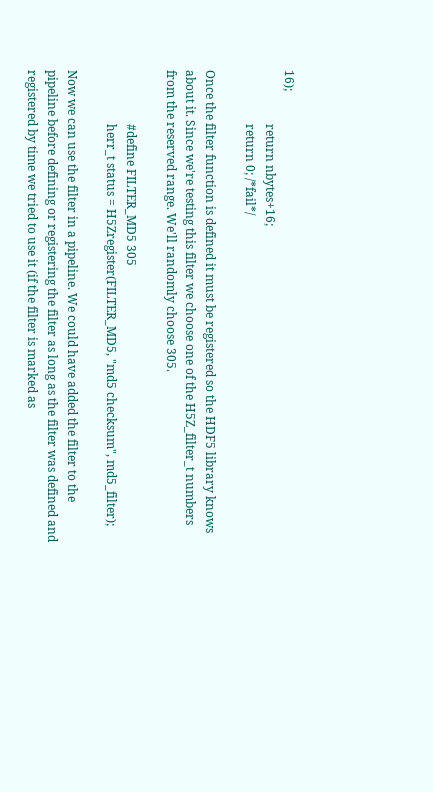16);
                  return nbytes+16;
                  return 0; /*fail*/

Once the filter function is defined it must be registered so the HDF5 library knows about it. Since we're testing this filter we choose one of the H5Z_filter_t numbers from the reserved range. We'll randomly choose 305.

                  #define FILTER_MD5 305
                  herr_t status = H5Zregister(FILTER_MD5, "md5 checksum", md5_filter);

Now we can use the filter in a pipeline. We could have added the filter to the pipeline before defining or registering the filter as long as the filter was defined and registered by time we tried to use it (if the filter is marked as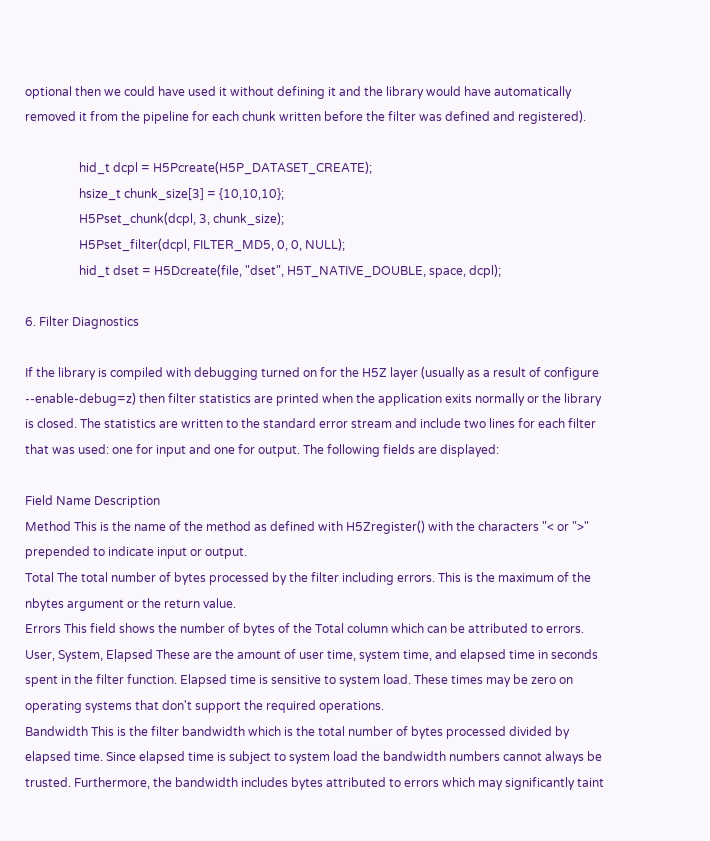optional then we could have used it without defining it and the library would have automatically removed it from the pipeline for each chunk written before the filter was defined and registered).

                  hid_t dcpl = H5Pcreate(H5P_DATASET_CREATE);
                  hsize_t chunk_size[3] = {10,10,10};
                  H5Pset_chunk(dcpl, 3, chunk_size);
                  H5Pset_filter(dcpl, FILTER_MD5, 0, 0, NULL);
                  hid_t dset = H5Dcreate(file, "dset", H5T_NATIVE_DOUBLE, space, dcpl);

6. Filter Diagnostics

If the library is compiled with debugging turned on for the H5Z layer (usually as a result of configure --enable-debug=z) then filter statistics are printed when the application exits normally or the library is closed. The statistics are written to the standard error stream and include two lines for each filter that was used: one for input and one for output. The following fields are displayed:

Field Name Description
Method This is the name of the method as defined with H5Zregister() with the characters "< or ">" prepended to indicate input or output.
Total The total number of bytes processed by the filter including errors. This is the maximum of the nbytes argument or the return value.
Errors This field shows the number of bytes of the Total column which can be attributed to errors.
User, System, Elapsed These are the amount of user time, system time, and elapsed time in seconds spent in the filter function. Elapsed time is sensitive to system load. These times may be zero on operating systems that don't support the required operations.
Bandwidth This is the filter bandwidth which is the total number of bytes processed divided by elapsed time. Since elapsed time is subject to system load the bandwidth numbers cannot always be trusted. Furthermore, the bandwidth includes bytes attributed to errors which may significantly taint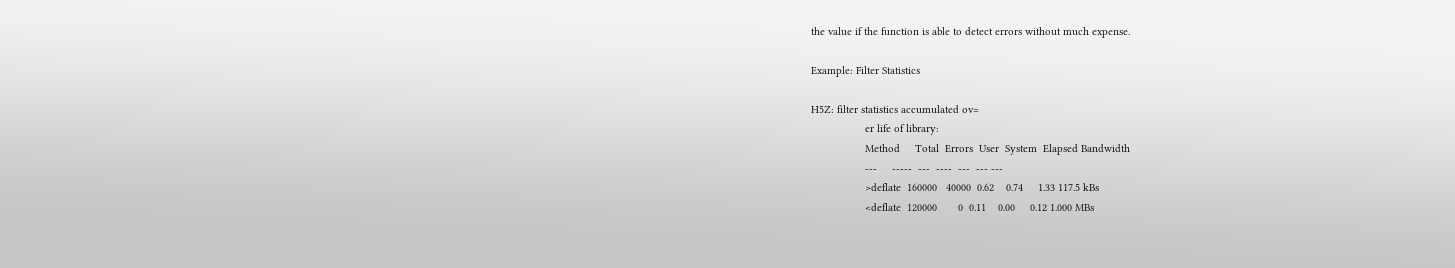the value if the function is able to detect errors without much expense.

Example: Filter Statistics

H5Z: filter statistics accumulated ov=
                  er life of library:
                  Method     Total  Errors  User  System  Elapsed Bandwidth
                  ---     -----  ---  ----  ---  --- ---
                  >deflate  160000   40000  0.62    0.74     1.33 117.5 kBs
                  <deflate  120000       0  0.11    0.00     0.12 1.000 MBs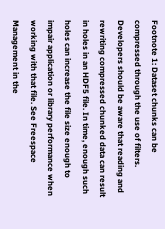Footnote 1: Dataset chunks can be compressed through the use of filters. Developers should be aware that reading and rewriting compressed chunked data can result in holes in an HDF5 file. In time, enough such holes can increase the file size enough to impair application or library performance when working with that file. See Freespace Management in the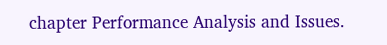chapter Performance Analysis and Issues.